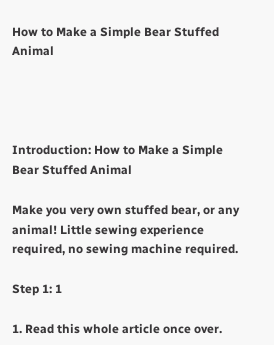How to Make a Simple Bear Stuffed Animal




Introduction: How to Make a Simple Bear Stuffed Animal

Make you very own stuffed bear, or any animal! Little sewing experience required, no sewing machine required.

Step 1: 1

1. Read this whole article once over.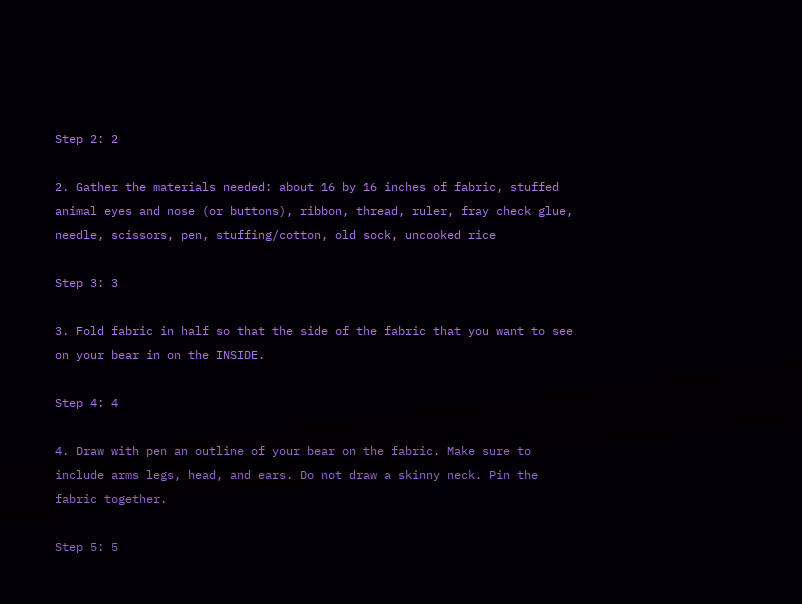Step 2: 2

2. Gather the materials needed: about 16 by 16 inches of fabric, stuffed animal eyes and nose (or buttons), ribbon, thread, ruler, fray check glue, needle, scissors, pen, stuffing/cotton, old sock, uncooked rice

Step 3: 3

3. Fold fabric in half so that the side of the fabric that you want to see on your bear in on the INSIDE.

Step 4: 4

4. Draw with pen an outline of your bear on the fabric. Make sure to include arms legs, head, and ears. Do not draw a skinny neck. Pin the fabric together.

Step 5: 5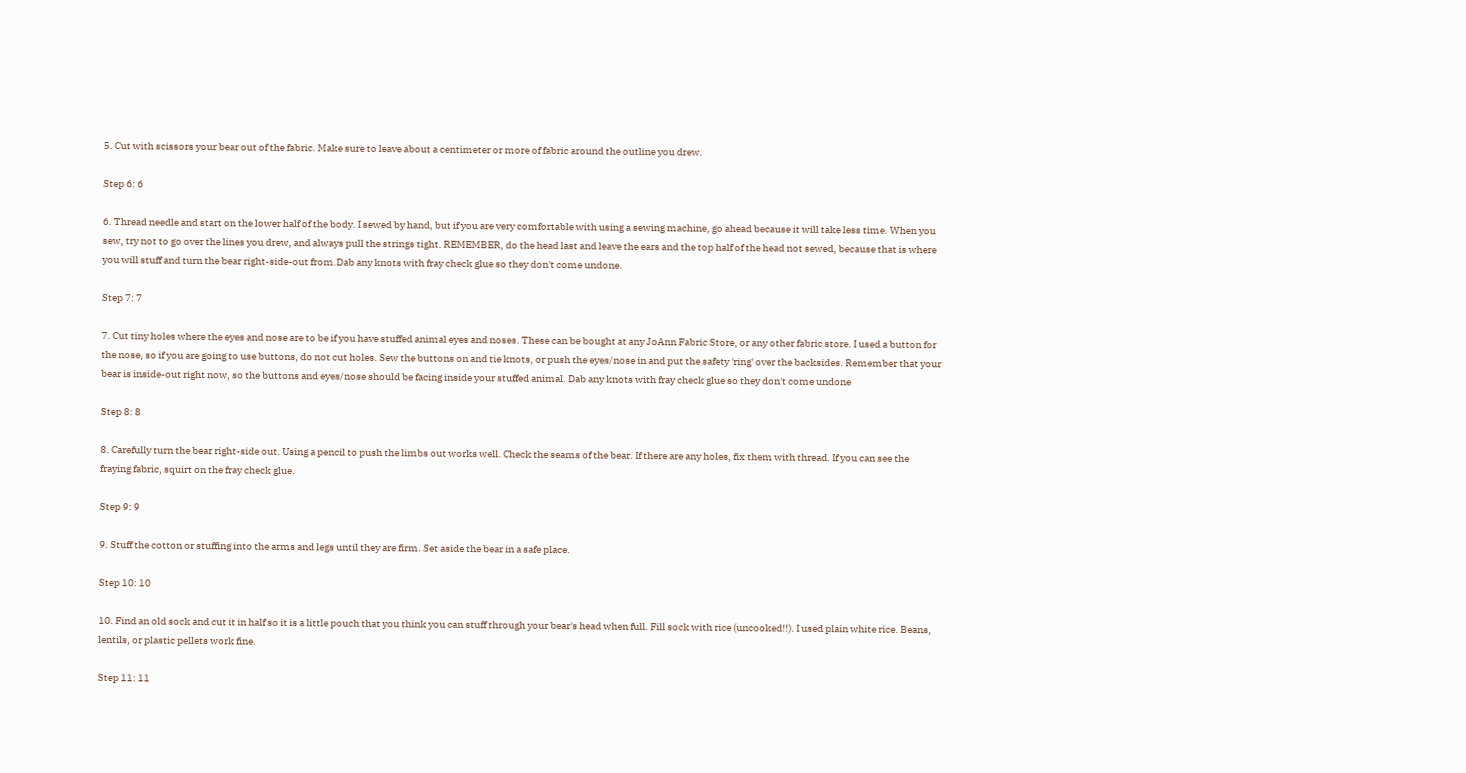5. Cut with scissors your bear out of the fabric. Make sure to leave about a centimeter or more of fabric around the outline you drew.

Step 6: 6

6. Thread needle and start on the lower half of the body. I sewed by hand, but if you are very comfortable with using a sewing machine, go ahead because it will take less time. When you sew, try not to go over the lines you drew, and always pull the strings tight. REMEMBER, do the head last and leave the ears and the top half of the head not sewed, because that is where you will stuff and turn the bear right-side-out from.Dab any knots with fray check glue so they don't come undone.

Step 7: 7

7. Cut tiny holes where the eyes and nose are to be if you have stuffed animal eyes and noses. These can be bought at any JoAnn Fabric Store, or any other fabric store. I used a button for the nose, so if you are going to use buttons, do not cut holes. Sew the buttons on and tie knots, or push the eyes/nose in and put the safety 'ring' over the backsides. Remember that your bear is inside-out right now, so the buttons and eyes/nose should be facing inside your stuffed animal. Dab any knots with fray check glue so they don't come undone

Step 8: 8

8. Carefully turn the bear right-side out. Using a pencil to push the limbs out works well. Check the seams of the bear. If there are any holes, fix them with thread. If you can see the fraying fabric, squirt on the fray check glue.

Step 9: 9

9. Stuff the cotton or stuffing into the arms and legs until they are firm. Set aside the bear in a safe place.

Step 10: 10

10. Find an old sock and cut it in half so it is a little pouch that you think you can stuff through your bear's head when full. Fill sock with rice (uncooked!!). I used plain white rice. Beans, lentils, or plastic pellets work fine.

Step 11: 11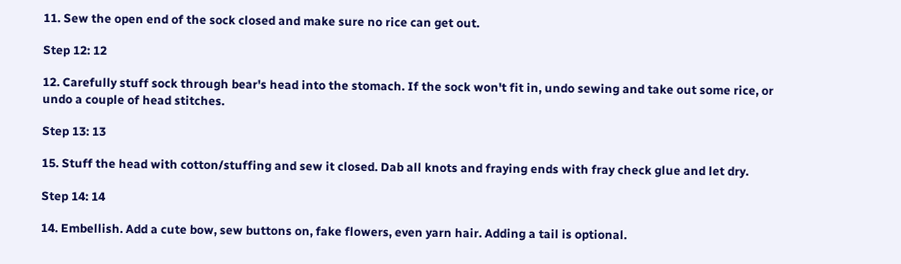11. Sew the open end of the sock closed and make sure no rice can get out.

Step 12: 12

12. Carefully stuff sock through bear's head into the stomach. If the sock won't fit in, undo sewing and take out some rice, or undo a couple of head stitches.

Step 13: 13

15. Stuff the head with cotton/stuffing and sew it closed. Dab all knots and fraying ends with fray check glue and let dry.

Step 14: 14

14. Embellish. Add a cute bow, sew buttons on, fake flowers, even yarn hair. Adding a tail is optional.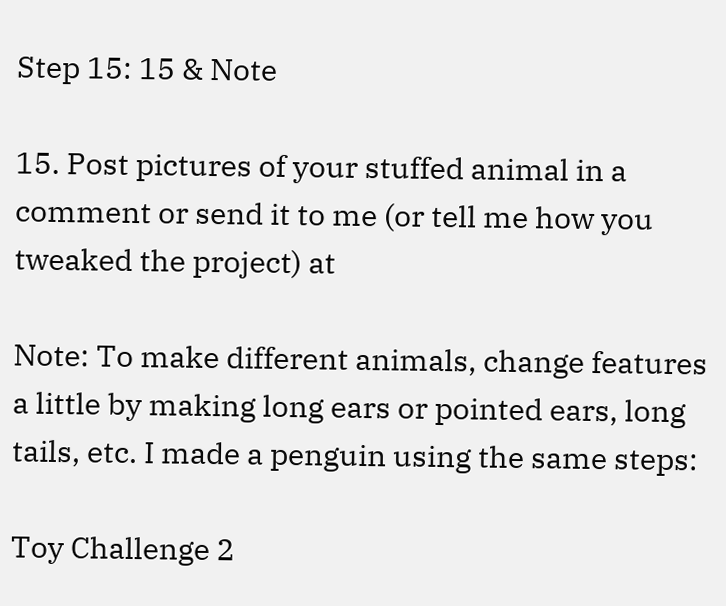Step 15: 15 & Note

15. Post pictures of your stuffed animal in a comment or send it to me (or tell me how you tweaked the project) at

Note: To make different animals, change features a little by making long ears or pointed ears, long tails, etc. I made a penguin using the same steps:

Toy Challenge 2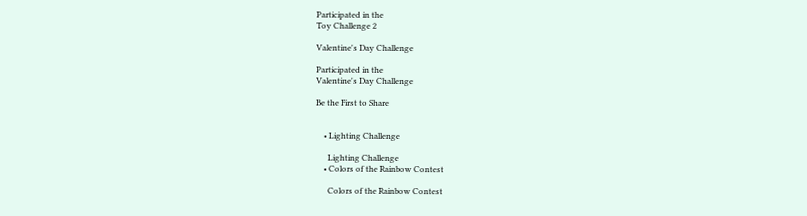Participated in the
Toy Challenge 2

Valentine's Day Challenge

Participated in the
Valentine's Day Challenge

Be the First to Share


    • Lighting Challenge

      Lighting Challenge
    • Colors of the Rainbow Contest

      Colors of the Rainbow Contest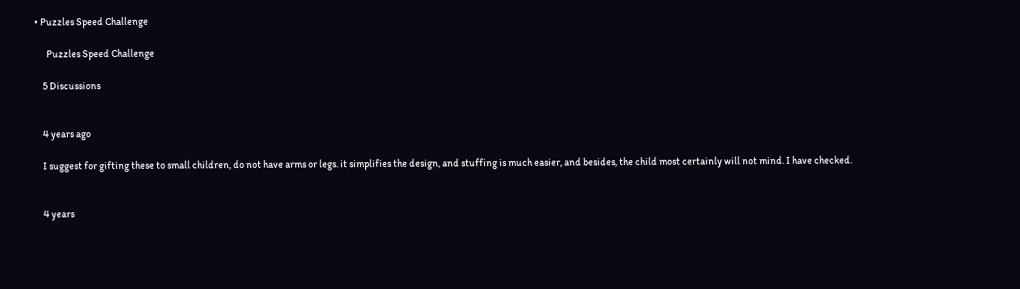• Puzzles Speed Challenge

      Puzzles Speed Challenge

    5 Discussions


    4 years ago

    I suggest for gifting these to small children, do not have arms or legs. it simplifies the design, and stuffing is much easier, and besides, the child most certainly will not mind. I have checked.


    4 years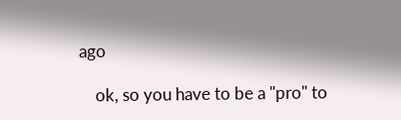ago

    ok, so you have to be a "pro" to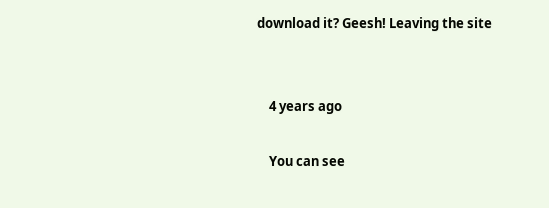download it? Geesh! Leaving the site


    4 years ago

    You can see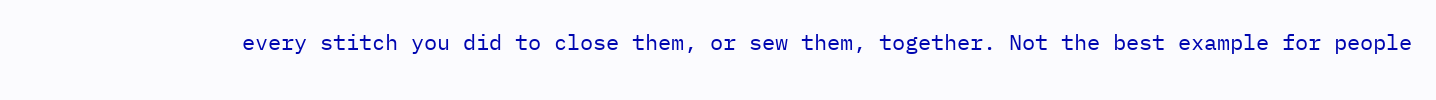every stitch you did to close them, or sew them, together. Not the best example for people